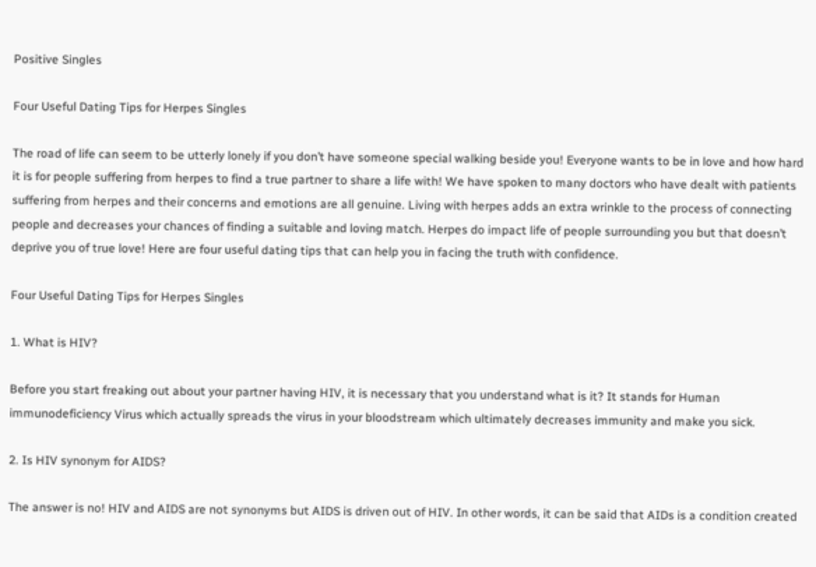Positive Singles

Four Useful Dating Tips for Herpes Singles

The road of life can seem to be utterly lonely if you don’t have someone special walking beside you! Everyone wants to be in love and how hard it is for people suffering from herpes to find a true partner to share a life with! We have spoken to many doctors who have dealt with patients suffering from herpes and their concerns and emotions are all genuine. Living with herpes adds an extra wrinkle to the process of connecting people and decreases your chances of finding a suitable and loving match. Herpes do impact life of people surrounding you but that doesn’t deprive you of true love! Here are four useful dating tips that can help you in facing the truth with confidence.

Four Useful Dating Tips for Herpes Singles

1. What is HIV?

Before you start freaking out about your partner having HIV, it is necessary that you understand what is it? It stands for Human immunodeficiency Virus which actually spreads the virus in your bloodstream which ultimately decreases immunity and make you sick.

2. Is HIV synonym for AIDS?

The answer is no! HIV and AIDS are not synonyms but AIDS is driven out of HIV. In other words, it can be said that AIDs is a condition created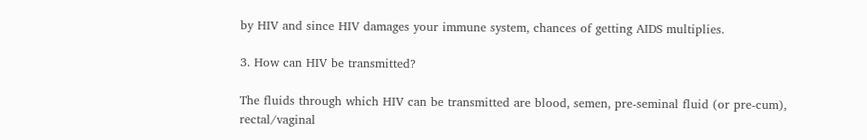by HIV and since HIV damages your immune system, chances of getting AIDS multiplies.

3. How can HIV be transmitted?

The fluids through which HIV can be transmitted are blood, semen, pre-seminal fluid (or pre-cum), rectal/vaginal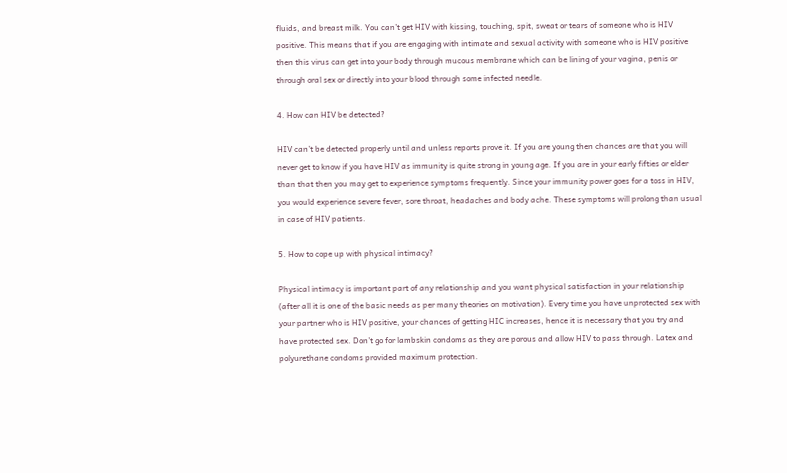fluids, and breast milk. You can’t get HIV with kissing, touching, spit, sweat or tears of someone who is HIV positive. This means that if you are engaging with intimate and sexual activity with someone who is HIV positive then this virus can get into your body through mucous membrane which can be lining of your vagina, penis or through oral sex or directly into your blood through some infected needle.

4. How can HIV be detected?

HIV can’t be detected properly until and unless reports prove it. If you are young then chances are that you will never get to know if you have HIV as immunity is quite strong in young age. If you are in your early fifties or elder than that then you may get to experience symptoms frequently. Since your immunity power goes for a toss in HIV, you would experience severe fever, sore throat, headaches and body ache. These symptoms will prolong than usual in case of HIV patients.

5. How to cope up with physical intimacy?

Physical intimacy is important part of any relationship and you want physical satisfaction in your relationship (after all it is one of the basic needs as per many theories on motivation). Every time you have unprotected sex with your partner who is HIV positive, your chances of getting HIC increases, hence it is necessary that you try and have protected sex. Don’t go for lambskin condoms as they are porous and allow HIV to pass through. Latex and polyurethane condoms provided maximum protection.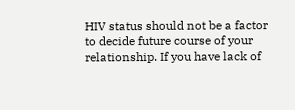HIV status should not be a factor to decide future course of your relationship. If you have lack of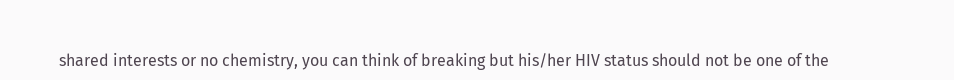shared interests or no chemistry, you can think of breaking but his/her HIV status should not be one of the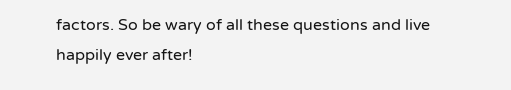factors. So be wary of all these questions and live happily ever after!